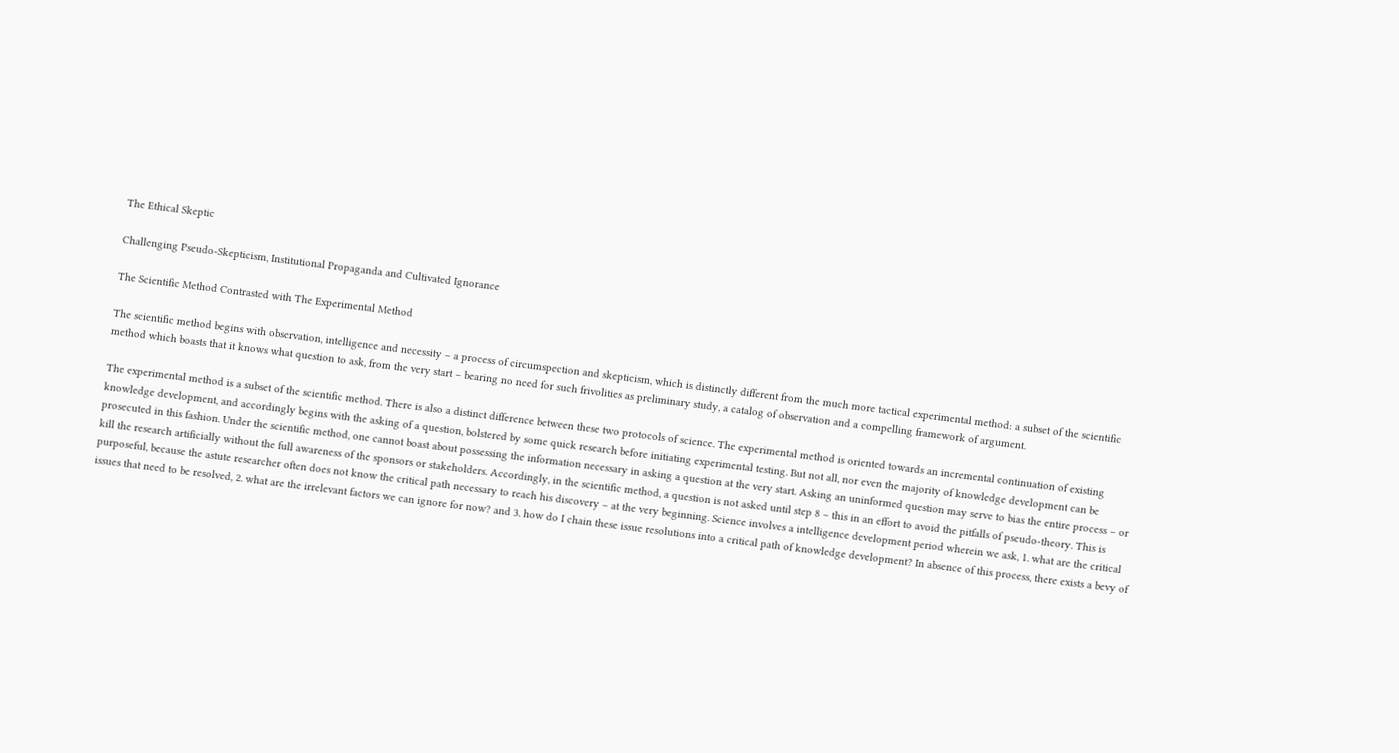The Ethical Skeptic

Challenging Pseudo-Skepticism, Institutional Propaganda and Cultivated Ignorance

The Scientific Method Contrasted with The Experimental Method

The scientific method begins with observation, intelligence and necessity – a process of circumspection and skepticism, which is distinctly different from the much more tactical experimental method: a subset of the scientific method which boasts that it knows what question to ask, from the very start – bearing no need for such frivolities as preliminary study, a catalog of observation and a compelling framework of argument.

The experimental method is a subset of the scientific method. There is also a distinct difference between these two protocols of science. The experimental method is oriented towards an incremental continuation of existing knowledge development, and accordingly begins with the asking of a question, bolstered by some quick research before initiating experimental testing. But not all, nor even the majority of knowledge development can be prosecuted in this fashion. Under the scientific method, one cannot boast about possessing the information necessary in asking a question at the very start. Asking an uninformed question may serve to bias the entire process – or kill the research artificially without the full awareness of the sponsors or stakeholders. Accordingly, in the scientific method, a question is not asked until step 8 – this in an effort to avoid the pitfalls of pseudo-theory. This is purposeful, because the astute researcher often does not know the critical path necessary to reach his discovery – at the very beginning. Science involves a intelligence development period wherein we ask, 1. what are the critical issues that need to be resolved, 2. what are the irrelevant factors we can ignore for now? and 3. how do I chain these issue resolutions into a critical path of knowledge development? In absence of this process, there exists a bevy of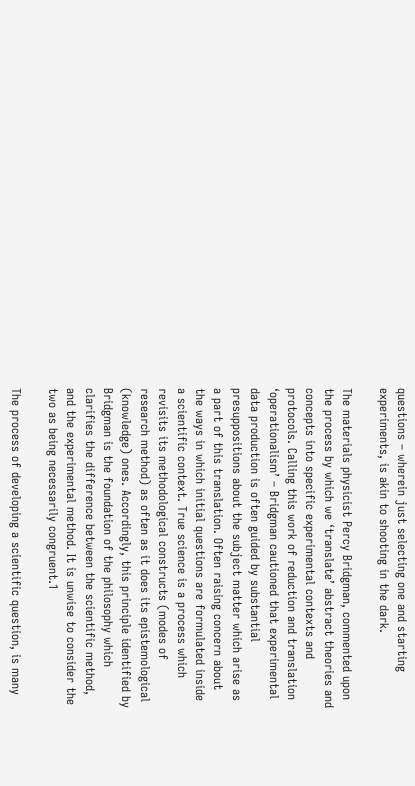questions – wherein just selecting one and starting experiments, is akin to shooting in the dark.

The materials physicist Percy Bridgman, commented upon the process by which we ‘translate’ abstract theories and concepts into specific experimental contexts and protocols. Calling this work of reduction and translation ‘operationalism’ – Bridgman cautioned that experimental data production is often guided by substantial presuppositions about the subject matter which arise as a part of this translation. Often raising concern about the ways in which initial questions are formulated inside a scientific context. True science is a process which revisits its methodological constructs (modes of research method) as often as it does its epistemological (knowledge) ones. Accordingly, this principle identified by Bridgman is the foundation of the philosophy which clarifies the difference between the scientific method, and the experimental method. It is unwise to consider the two as being necessarily congruent.1

The process of developing a scientific question, is many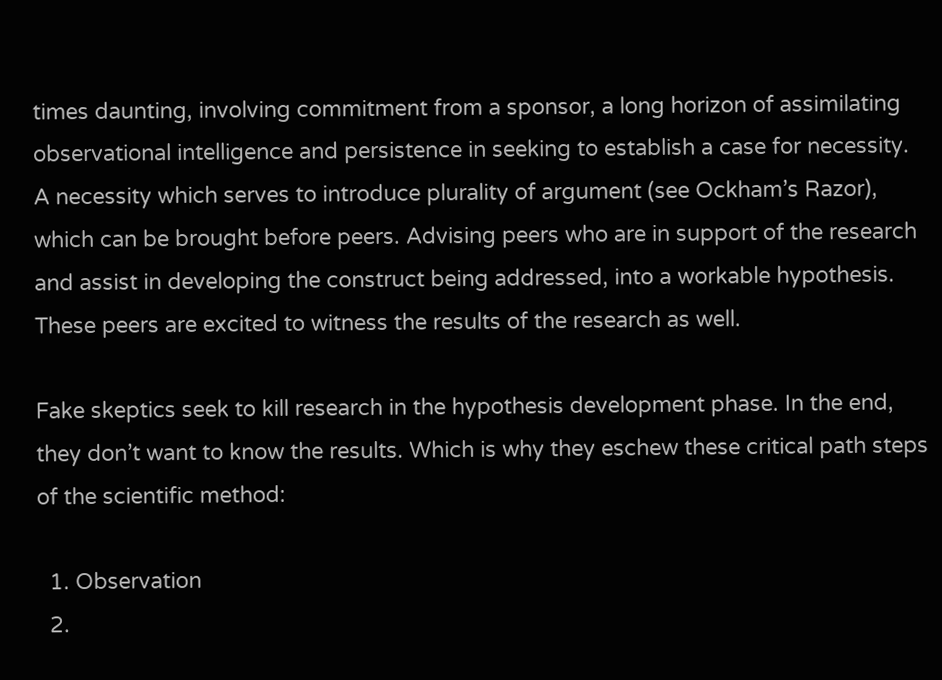times daunting, involving commitment from a sponsor, a long horizon of assimilating observational intelligence and persistence in seeking to establish a case for necessity. A necessity which serves to introduce plurality of argument (see Ockham’s Razor), which can be brought before peers. Advising peers who are in support of the research and assist in developing the construct being addressed, into a workable hypothesis. These peers are excited to witness the results of the research as well.

Fake skeptics seek to kill research in the hypothesis development phase. In the end, they don’t want to know the results. Which is why they eschew these critical path steps of the scientific method:

  1. Observation
  2.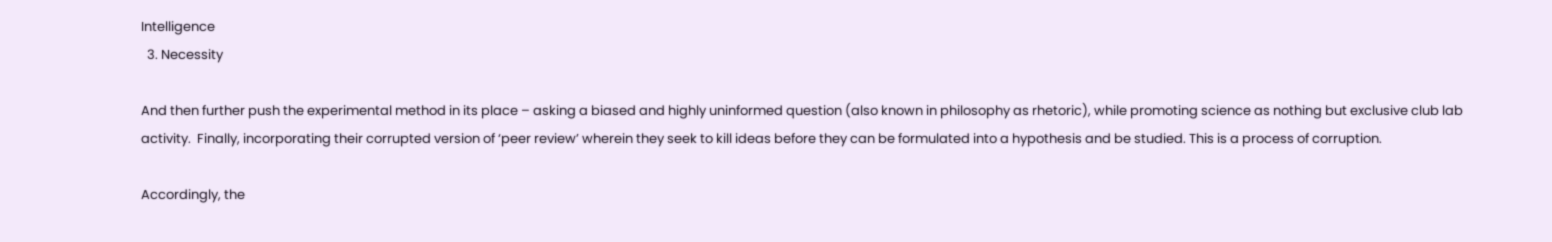Intelligence
  3. Necessity

And then further push the experimental method in its place – asking a biased and highly uninformed question (also known in philosophy as rhetoric), while promoting science as nothing but exclusive club lab activity.  Finally, incorporating their corrupted version of ‘peer review’ wherein they seek to kill ideas before they can be formulated into a hypothesis and be studied. This is a process of corruption.

Accordingly, the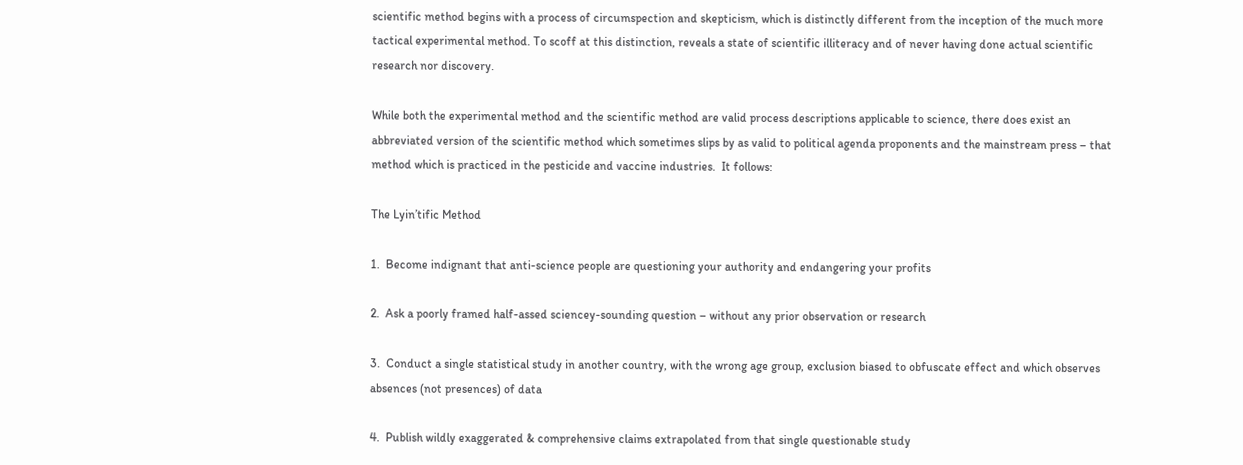scientific method begins with a process of circumspection and skepticism, which is distinctly different from the inception of the much more tactical experimental method. To scoff at this distinction, reveals a state of scientific illiteracy and of never having done actual scientific research nor discovery.

While both the experimental method and the scientific method are valid process descriptions applicable to science, there does exist an abbreviated version of the scientific method which sometimes slips by as valid to political agenda proponents and the mainstream press – that method which is practiced in the pesticide and vaccine industries.  It follows:

The Lyin’tific Method

1.  Become indignant that anti-science people are questioning your authority and endangering your profits

2.  Ask a poorly framed half-assed sciencey-sounding question – without any prior observation or research

3.  Conduct a single statistical study in another country, with the wrong age group, exclusion biased to obfuscate effect and which observes absences (not presences) of data

4.  Publish wildly exaggerated & comprehensive claims extrapolated from that single questionable study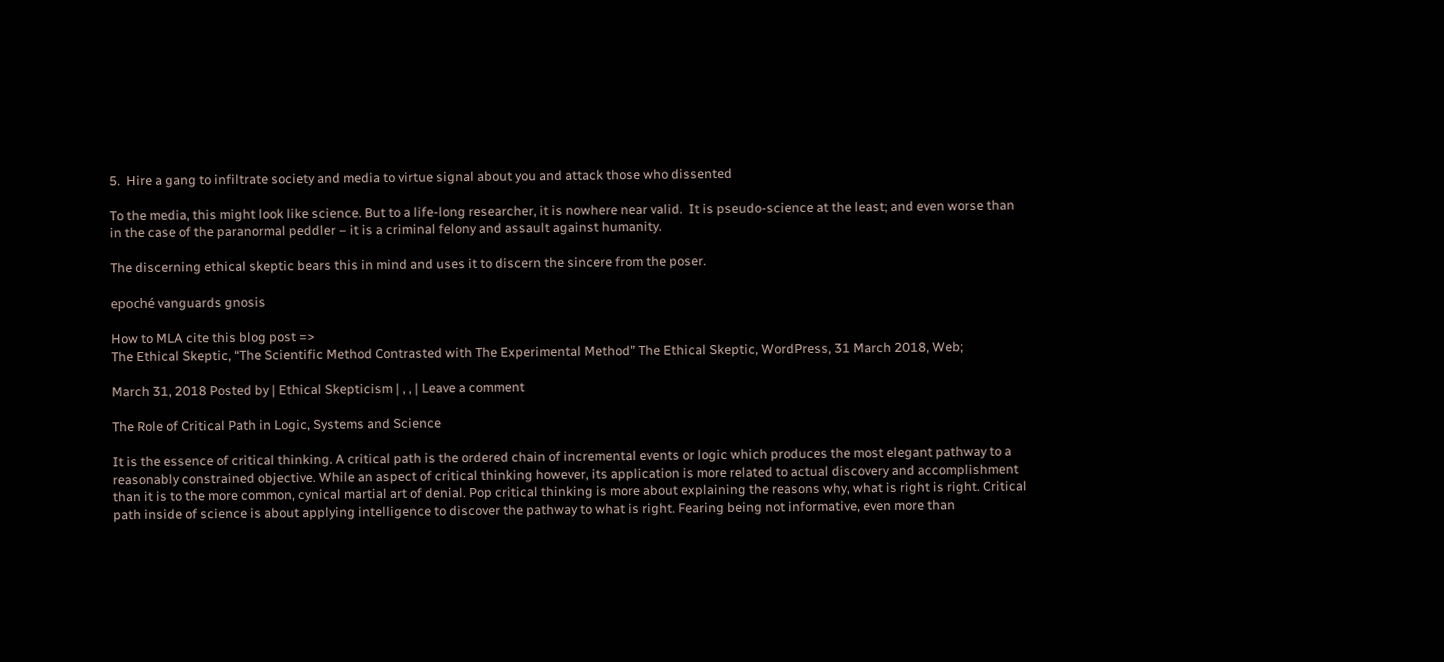5.  Hire a gang to infiltrate society and media to virtue signal about you and attack those who dissented

To the media, this might look like science. But to a life-long researcher, it is nowhere near valid.  It is pseudo-science at the least; and even worse than in the case of the paranormal peddler – it is a criminal felony and assault against humanity.

The discerning ethical skeptic bears this in mind and uses it to discern the sincere from the poser.

epoché vanguards gnosis

How to MLA cite this blog post =>
The Ethical Skeptic, “The Scientific Method Contrasted with The Experimental Method” The Ethical Skeptic, WordPress, 31 March 2018, Web;

March 31, 2018 Posted by | Ethical Skepticism | , , | Leave a comment

The Role of Critical Path in Logic, Systems and Science

It is the essence of critical thinking. A critical path is the ordered chain of incremental events or logic which produces the most elegant pathway to a reasonably constrained objective. While an aspect of critical thinking however, its application is more related to actual discovery and accomplishment than it is to the more common, cynical martial art of denial. Pop critical thinking is more about explaining the reasons why, what is right is right. Critical path inside of science is about applying intelligence to discover the pathway to what is right. Fearing being not informative, even more than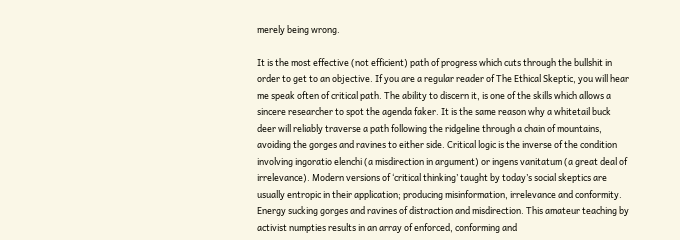merely being wrong.

It is the most effective (not efficient) path of progress which cuts through the bullshit in order to get to an objective. If you are a regular reader of The Ethical Skeptic, you will hear me speak often of critical path. The ability to discern it, is one of the skills which allows a sincere researcher to spot the agenda faker. It is the same reason why a whitetail buck deer will reliably traverse a path following the ridgeline through a chain of mountains, avoiding the gorges and ravines to either side. Critical logic is the inverse of the condition involving ingoratio elenchi (a misdirection in argument) or ingens vanitatum (a great deal of irrelevance). Modern versions of ‘critical thinking’ taught by today’s social skeptics are usually entropic in their application; producing misinformation, irrelevance and conformity. Energy sucking gorges and ravines of distraction and misdirection. This amateur teaching by activist numpties results in an array of enforced, conforming and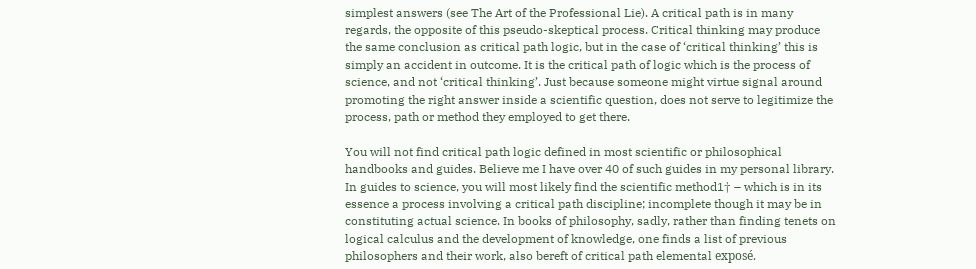simplest answers (see The Art of the Professional Lie). A critical path is in many regards, the opposite of this pseudo-skeptical process. Critical thinking may produce the same conclusion as critical path logic, but in the case of ‘critical thinking’ this is simply an accident in outcome. It is the critical path of logic which is the process of science, and not ‘critical thinking’. Just because someone might virtue signal around promoting the right answer inside a scientific question, does not serve to legitimize the process, path or method they employed to get there.

You will not find critical path logic defined in most scientific or philosophical handbooks and guides. Believe me I have over 40 of such guides in my personal library. In guides to science, you will most likely find the scientific method1† – which is in its essence a process involving a critical path discipline; incomplete though it may be in constituting actual science. In books of philosophy, sadly, rather than finding tenets on logical calculus and the development of knowledge, one finds a list of previous philosophers and their work, also bereft of critical path elemental exposé.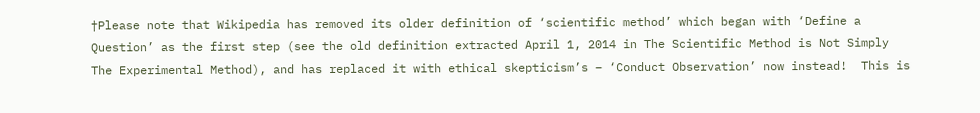†Please note that Wikipedia has removed its older definition of ‘scientific method’ which began with ‘Define a Question’ as the first step (see the old definition extracted April 1, 2014 in The Scientific Method is Not Simply The Experimental Method), and has replaced it with ethical skepticism’s – ‘Conduct Observation’ now instead!  This is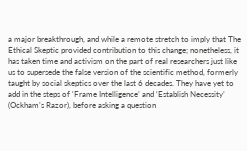a major breakthrough, and while a remote stretch to imply that The Ethical Skeptic provided contribution to this change; nonetheless, it has taken time and activism on the part of real researchers just like us to supersede the false version of the scientific method, formerly taught by social skeptics over the last 6 decades. They have yet to add in the steps of ‘Frame Intelligence’ and ‘Establish Necessity’ (Ockham’s Razor), before asking a question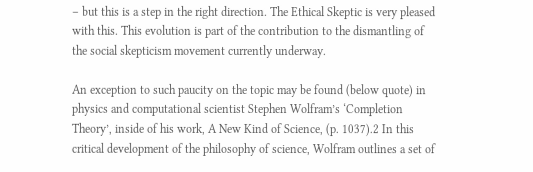– but this is a step in the right direction. The Ethical Skeptic is very pleased with this. This evolution is part of the contribution to the dismantling of the social skepticism movement currently underway.

An exception to such paucity on the topic may be found (below quote) in physics and computational scientist Stephen Wolfram’s ‘Completion Theory’, inside of his work, A New Kind of Science, (p. 1037).2 In this critical development of the philosophy of science, Wolfram outlines a set of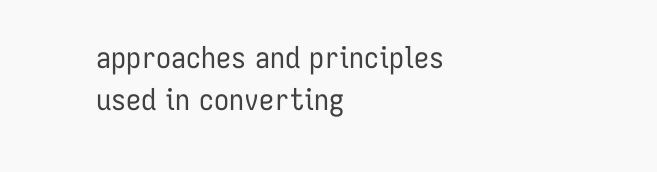approaches and principles used in converting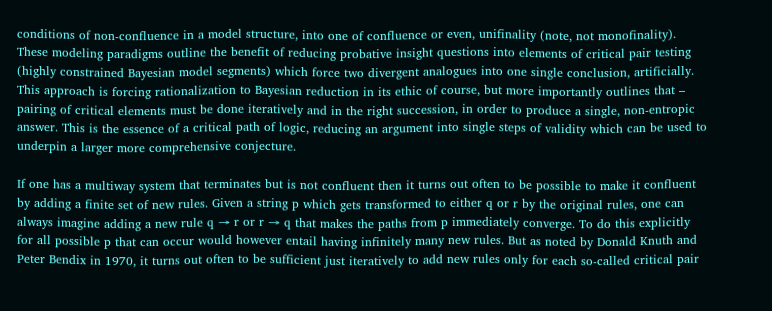conditions of non-confluence in a model structure, into one of confluence or even, unifinality (note, not monofinality). These modeling paradigms outline the benefit of reducing probative insight questions into elements of critical pair testing (highly constrained Bayesian model segments) which force two divergent analogues into one single conclusion, artificially. This approach is forcing rationalization to Bayesian reduction in its ethic of course, but more importantly outlines that – pairing of critical elements must be done iteratively and in the right succession, in order to produce a single, non-entropic answer. This is the essence of a critical path of logic, reducing an argument into single steps of validity which can be used to underpin a larger more comprehensive conjecture.

If one has a multiway system that terminates but is not confluent then it turns out often to be possible to make it confluent by adding a finite set of new rules. Given a string p which gets transformed to either q or r by the original rules, one can always imagine adding a new rule q → r or r → q that makes the paths from p immediately converge. To do this explicitly for all possible p that can occur would however entail having infinitely many new rules. But as noted by Donald Knuth and Peter Bendix in 1970, it turns out often to be sufficient just iteratively to add new rules only for each so-called critical pair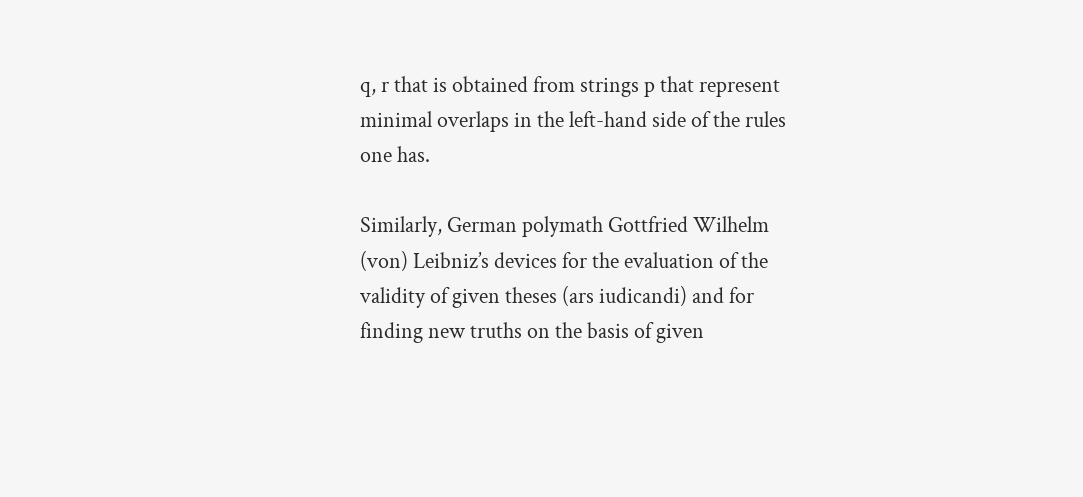q, r that is obtained from strings p that represent minimal overlaps in the left-hand side of the rules one has.

Similarly, German polymath Gottfried Wilhelm (von) Leibniz’s devices for the evaluation of the validity of given theses (ars iudicandi) and for finding new truths on the basis of given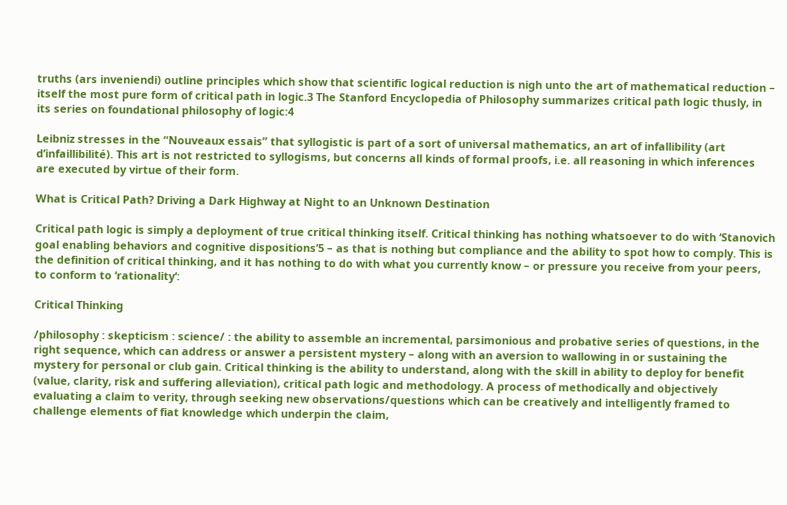truths (ars inveniendi) outline principles which show that scientific logical reduction is nigh unto the art of mathematical reduction – itself the most pure form of critical path in logic.3 The Stanford Encyclopedia of Philosophy summarizes critical path logic thusly, in its series on foundational philosophy of logic:4

Leibniz stresses in the “Nouveaux essais” that syllogistic is part of a sort of universal mathematics, an art of infallibility (art d’infaillibilité). This art is not restricted to syllogisms, but concerns all kinds of formal proofs, i.e. all reasoning in which inferences are executed by virtue of their form.

What is Critical Path? Driving a Dark Highway at Night to an Unknown Destination

Critical path logic is simply a deployment of true critical thinking itself. Critical thinking has nothing whatsoever to do with ‘Stanovich goal enabling behaviors and cognitive dispositions’5 – as that is nothing but compliance and the ability to spot how to comply. This is the definition of critical thinking, and it has nothing to do with what you currently know – or pressure you receive from your peers, to conform to ‘rationality‘:

Critical Thinking

/philosophy : skepticism : science/ : the ability to assemble an incremental, parsimonious and probative series of questions, in the right sequence, which can address or answer a persistent mystery – along with an aversion to wallowing in or sustaining the mystery for personal or club gain. Critical thinking is the ability to understand, along with the skill in ability to deploy for benefit (value, clarity, risk and suffering alleviation), critical path logic and methodology. A process of methodically and objectively evaluating a claim to verity, through seeking new observations/questions which can be creatively and intelligently framed to challenge elements of fiat knowledge which underpin the claim,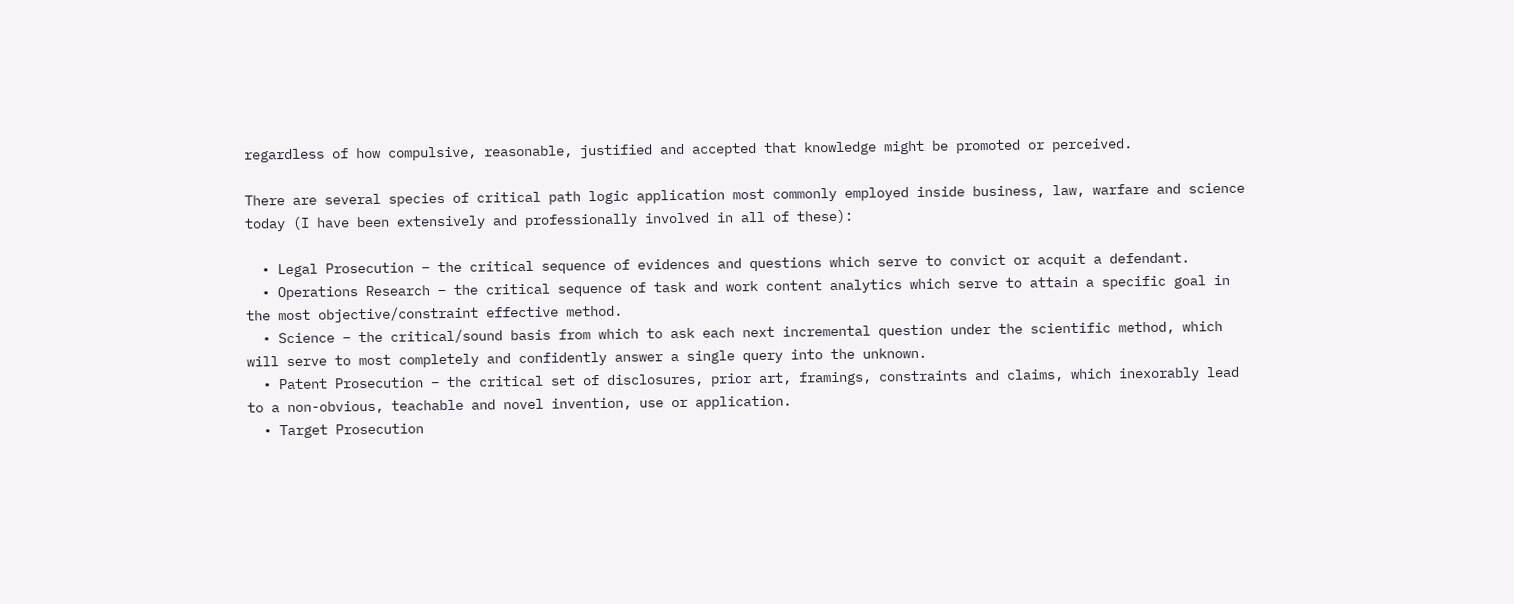regardless of how compulsive, reasonable, justified and accepted that knowledge might be promoted or perceived.

There are several species of critical path logic application most commonly employed inside business, law, warfare and science today (I have been extensively and professionally involved in all of these):

  • Legal Prosecution – the critical sequence of evidences and questions which serve to convict or acquit a defendant.
  • Operations Research – the critical sequence of task and work content analytics which serve to attain a specific goal in the most objective/constraint effective method.
  • Science – the critical/sound basis from which to ask each next incremental question under the scientific method, which will serve to most completely and confidently answer a single query into the unknown.
  • Patent Prosecution – the critical set of disclosures, prior art, framings, constraints and claims, which inexorably lead to a non-obvious, teachable and novel invention, use or application.
  • Target Prosecution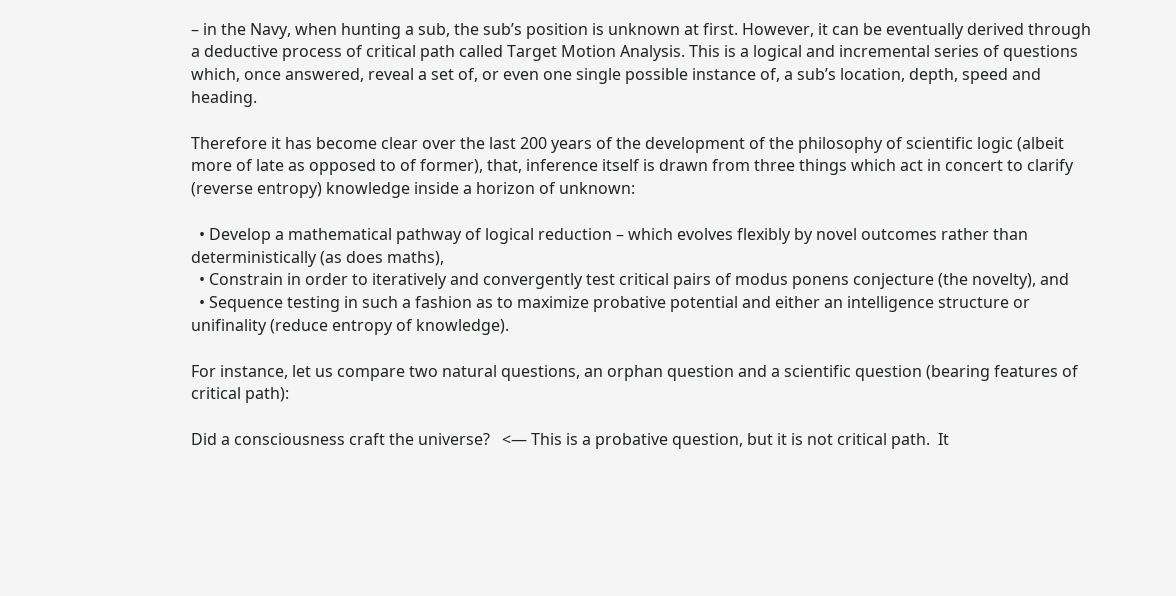– in the Navy, when hunting a sub, the sub’s position is unknown at first. However, it can be eventually derived through a deductive process of critical path called Target Motion Analysis. This is a logical and incremental series of questions which, once answered, reveal a set of, or even one single possible instance of, a sub’s location, depth, speed and heading.

Therefore it has become clear over the last 200 years of the development of the philosophy of scientific logic (albeit more of late as opposed to of former), that, inference itself is drawn from three things which act in concert to clarify (reverse entropy) knowledge inside a horizon of unknown:

  • Develop a mathematical pathway of logical reduction – which evolves flexibly by novel outcomes rather than deterministically (as does maths),
  • Constrain in order to iteratively and convergently test critical pairs of modus ponens conjecture (the novelty), and
  • Sequence testing in such a fashion as to maximize probative potential and either an intelligence structure or unifinality (reduce entropy of knowledge).

For instance, let us compare two natural questions, an orphan question and a scientific question (bearing features of critical path):

Did a consciousness craft the universe?   <— This is a probative question, but it is not critical path.  It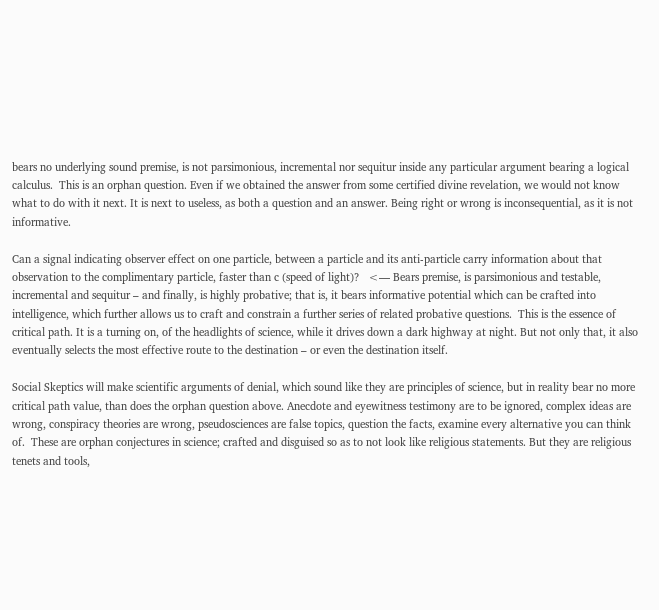bears no underlying sound premise, is not parsimonious, incremental nor sequitur inside any particular argument bearing a logical calculus.  This is an orphan question. Even if we obtained the answer from some certified divine revelation, we would not know what to do with it next. It is next to useless, as both a question and an answer. Being right or wrong is inconsequential, as it is not informative.

Can a signal indicating observer effect on one particle, between a particle and its anti-particle carry information about that observation to the complimentary particle, faster than c (speed of light)?   <— Bears premise, is parsimonious and testable, incremental and sequitur – and finally, is highly probative; that is, it bears informative potential which can be crafted into intelligence, which further allows us to craft and constrain a further series of related probative questions.  This is the essence of critical path. It is a turning on, of the headlights of science, while it drives down a dark highway at night. But not only that, it also eventually selects the most effective route to the destination – or even the destination itself.

Social Skeptics will make scientific arguments of denial, which sound like they are principles of science, but in reality bear no more critical path value, than does the orphan question above. Anecdote and eyewitness testimony are to be ignored, complex ideas are wrong, conspiracy theories are wrong, pseudosciences are false topics, question the facts, examine every alternative you can think of.  These are orphan conjectures in science; crafted and disguised so as to not look like religious statements. But they are religious tenets and tools,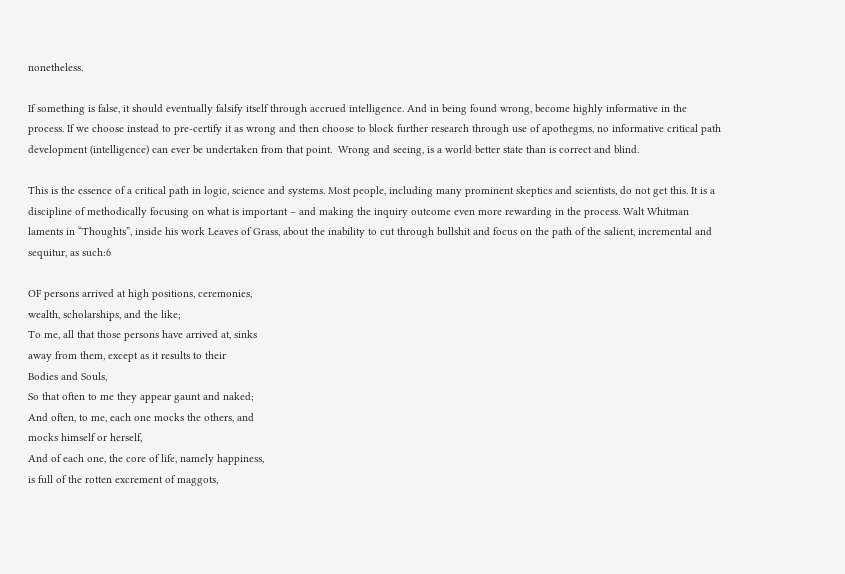nonetheless.

If something is false, it should eventually falsify itself through accrued intelligence. And in being found wrong, become highly informative in the process. If we choose instead to pre-certify it as wrong and then choose to block further research through use of apothegms, no informative critical path development (intelligence) can ever be undertaken from that point.  Wrong and seeing, is a world better state than is correct and blind.

This is the essence of a critical path in logic, science and systems. Most people, including many prominent skeptics and scientists, do not get this. It is a discipline of methodically focusing on what is important – and making the inquiry outcome even more rewarding in the process. Walt Whitman laments in “Thoughts”, inside his work Leaves of Grass, about the inability to cut through bullshit and focus on the path of the salient, incremental and sequitur, as such:6

OF persons arrived at high positions, ceremonies,
wealth, scholarships, and the like;
To me, all that those persons have arrived at, sinks
away from them, except as it results to their
Bodies and Souls,
So that often to me they appear gaunt and naked;
And often, to me, each one mocks the others, and
mocks himself or herself,
And of each one, the core of life, namely happiness,
is full of the rotten excrement of maggots,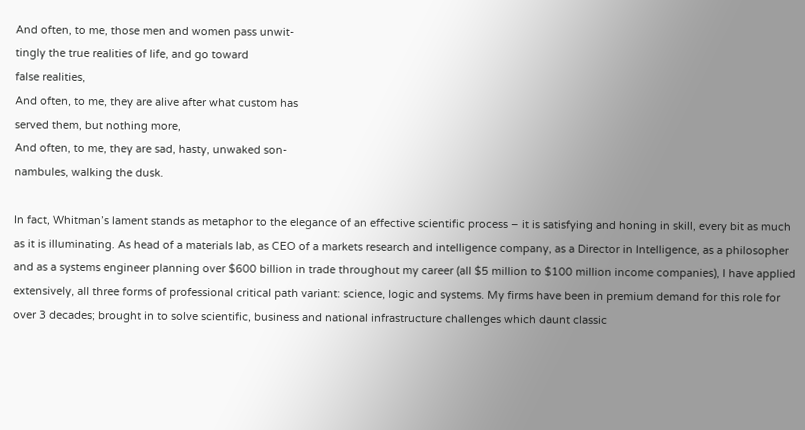And often, to me, those men and women pass unwit-
tingly the true realities of life, and go toward
false realities,
And often, to me, they are alive after what custom has
served them, but nothing more,
And often, to me, they are sad, hasty, unwaked son-
nambules, walking the dusk.

In fact, Whitman’s lament stands as metaphor to the elegance of an effective scientific process – it is satisfying and honing in skill, every bit as much as it is illuminating. As head of a materials lab, as CEO of a markets research and intelligence company, as a Director in Intelligence, as a philosopher and as a systems engineer planning over $600 billion in trade throughout my career (all $5 million to $100 million income companies), I have applied extensively, all three forms of professional critical path variant: science, logic and systems. My firms have been in premium demand for this role for over 3 decades; brought in to solve scientific, business and national infrastructure challenges which daunt classic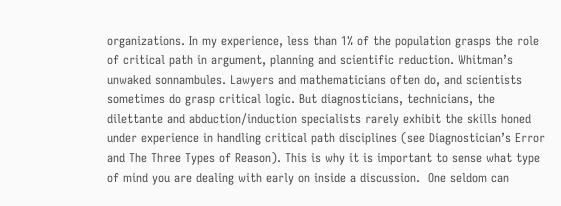organizations. In my experience, less than 1% of the population grasps the role of critical path in argument, planning and scientific reduction. Whitman’s unwaked sonnambules. Lawyers and mathematicians often do, and scientists sometimes do grasp critical logic. But diagnosticians, technicians, the dilettante and abduction/induction specialists rarely exhibit the skills honed under experience in handling critical path disciplines (see Diagnostician’s Error and The Three Types of Reason). This is why it is important to sense what type of mind you are dealing with early on inside a discussion.  One seldom can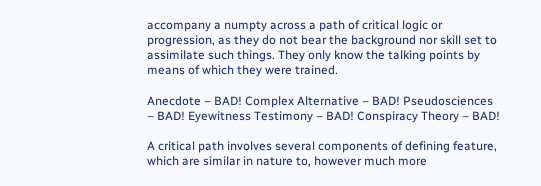accompany a numpty across a path of critical logic or progression, as they do not bear the background nor skill set to assimilate such things. They only know the talking points by means of which they were trained.

Anecdote – BAD! Complex Alternative – BAD! Pseudosciences – BAD! Eyewitness Testimony – BAD! Conspiracy Theory – BAD!

A critical path involves several components of defining feature, which are similar in nature to, however much more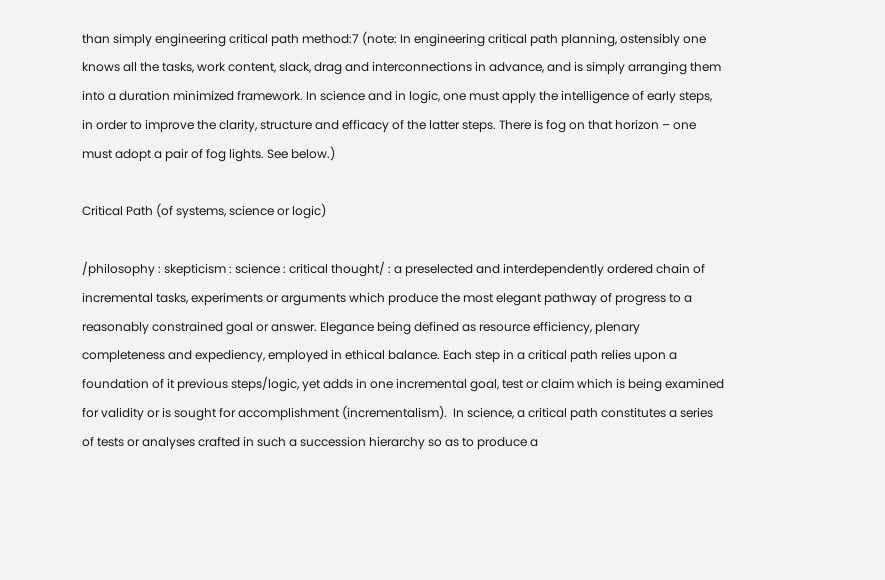than simply engineering critical path method:7 (note: In engineering critical path planning, ostensibly one knows all the tasks, work content, slack, drag and interconnections in advance, and is simply arranging them into a duration minimized framework. In science and in logic, one must apply the intelligence of early steps, in order to improve the clarity, structure and efficacy of the latter steps. There is fog on that horizon – one must adopt a pair of fog lights. See below.)

Critical Path (of systems, science or logic)

/philosophy : skepticism : science : critical thought/ : a preselected and interdependently ordered chain of incremental tasks, experiments or arguments which produce the most elegant pathway of progress to a reasonably constrained goal or answer. Elegance being defined as resource efficiency, plenary completeness and expediency, employed in ethical balance. Each step in a critical path relies upon a foundation of it previous steps/logic, yet adds in one incremental goal, test or claim which is being examined for validity or is sought for accomplishment (incrementalism).  In science, a critical path constitutes a series of tests or analyses crafted in such a succession hierarchy so as to produce a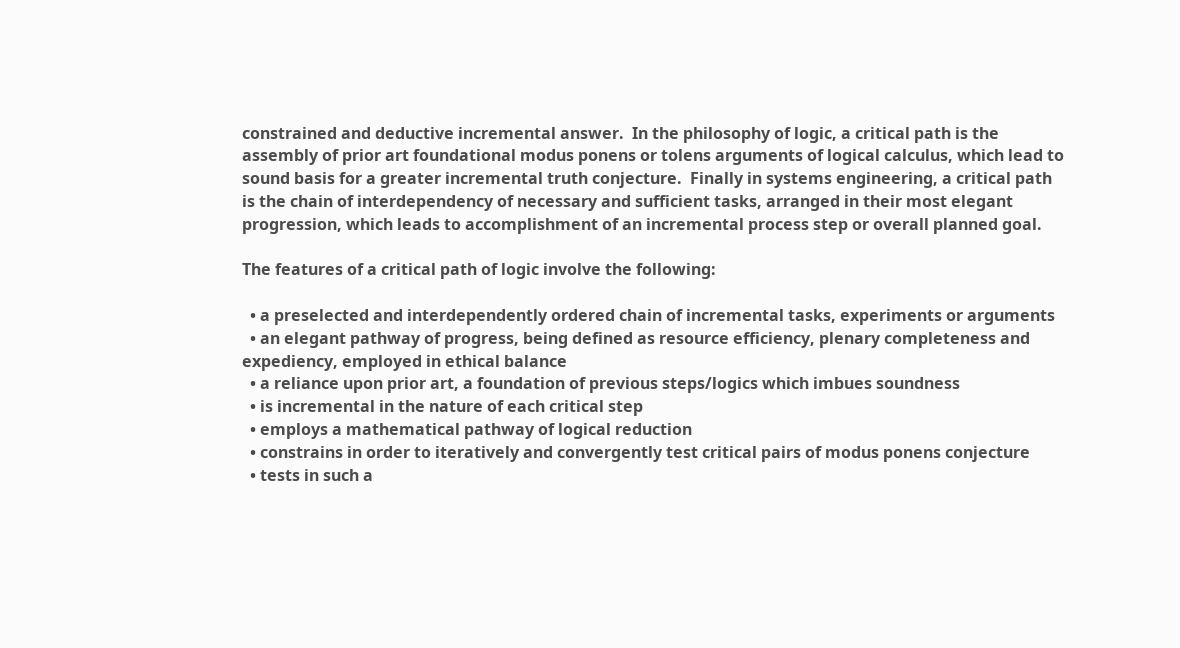constrained and deductive incremental answer.  In the philosophy of logic, a critical path is the assembly of prior art foundational modus ponens or tolens arguments of logical calculus, which lead to sound basis for a greater incremental truth conjecture.  Finally in systems engineering, a critical path is the chain of interdependency of necessary and sufficient tasks, arranged in their most elegant progression, which leads to accomplishment of an incremental process step or overall planned goal.

The features of a critical path of logic involve the following:

  • a preselected and interdependently ordered chain of incremental tasks, experiments or arguments
  • an elegant pathway of progress, being defined as resource efficiency, plenary completeness and expediency, employed in ethical balance
  • a reliance upon prior art, a foundation of previous steps/logics which imbues soundness
  • is incremental in the nature of each critical step
  • employs a mathematical pathway of logical reduction
  • constrains in order to iteratively and convergently test critical pairs of modus ponens conjecture
  • tests in such a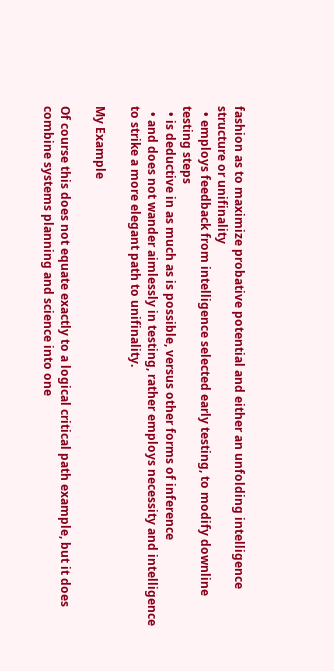fashion as to maximize probative potential and either an unfolding intelligence structure or unifinality
  • employs feedback from intelligence selected early testing, to modify downline testing steps
  • is deductive in as much as is possible, versus other forms of inference
  • and does not wander aimlessly in testing, rather employs necessity and intelligence to strike a more elegant path to unifinality.

My Example

Of course this does not equate exactly to a logical critical path example, but it does combine systems planning and science into one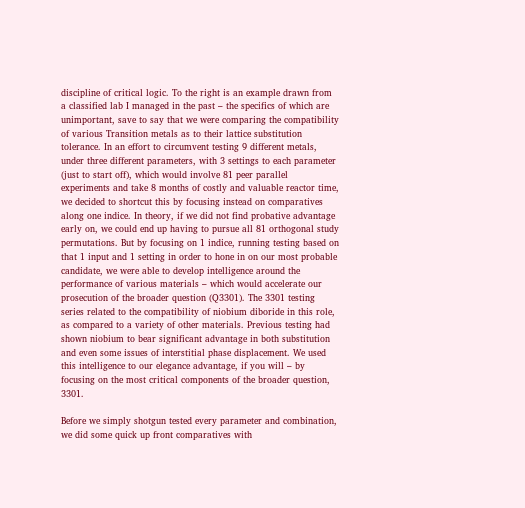discipline of critical logic. To the right is an example drawn from a classified lab I managed in the past – the specifics of which are unimportant, save to say that we were comparing the compatibility of various Transition metals as to their lattice substitution tolerance. In an effort to circumvent testing 9 different metals, under three different parameters, with 3 settings to each parameter (just to start off), which would involve 81 peer parallel experiments and take 8 months of costly and valuable reactor time, we decided to shortcut this by focusing instead on comparatives along one indice. In theory, if we did not find probative advantage early on, we could end up having to pursue all 81 orthogonal study permutations. But by focusing on 1 indice, running testing based on that 1 input and 1 setting in order to hone in on our most probable candidate, we were able to develop intelligence around the performance of various materials – which would accelerate our prosecution of the broader question (Q3301). The 3301 testing series related to the compatibility of niobium diboride in this role, as compared to a variety of other materials. Previous testing had shown niobium to bear significant advantage in both substitution and even some issues of interstitial phase displacement. We used this intelligence to our elegance advantage, if you will – by focusing on the most critical components of the broader question, 3301.

Before we simply shotgun tested every parameter and combination, we did some quick up front comparatives with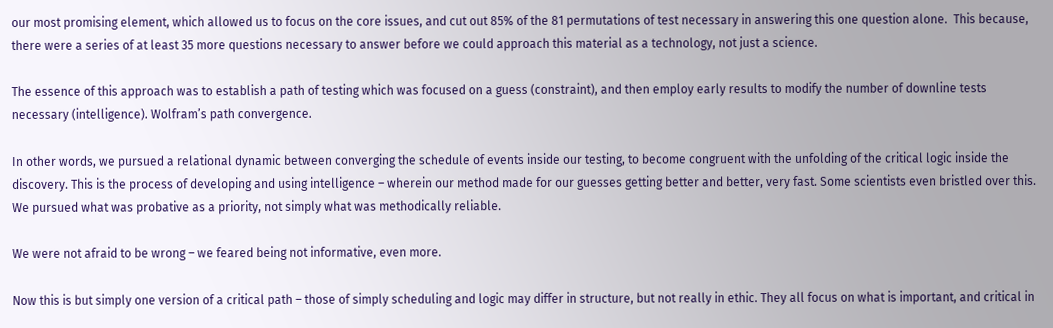our most promising element, which allowed us to focus on the core issues, and cut out 85% of the 81 permutations of test necessary in answering this one question alone.  This because, there were a series of at least 35 more questions necessary to answer before we could approach this material as a technology, not just a science.

The essence of this approach was to establish a path of testing which was focused on a guess (constraint), and then employ early results to modify the number of downline tests necessary (intelligence). Wolfram’s path convergence.

In other words, we pursued a relational dynamic between converging the schedule of events inside our testing, to become congruent with the unfolding of the critical logic inside the discovery. This is the process of developing and using intelligence – wherein our method made for our guesses getting better and better, very fast. Some scientists even bristled over this. We pursued what was probative as a priority, not simply what was methodically reliable.

We were not afraid to be wrong – we feared being not informative, even more.

Now this is but simply one version of a critical path – those of simply scheduling and logic may differ in structure, but not really in ethic. They all focus on what is important, and critical in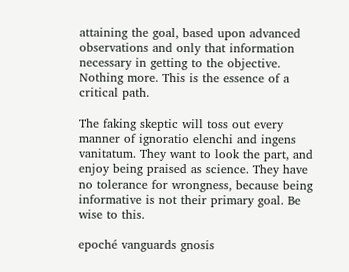attaining the goal, based upon advanced observations and only that information necessary in getting to the objective. Nothing more. This is the essence of a critical path.

The faking skeptic will toss out every manner of ignoratio elenchi and ingens vanitatum. They want to look the part, and enjoy being praised as science. They have no tolerance for wrongness, because being informative is not their primary goal. Be wise to this.

epoché vanguards gnosis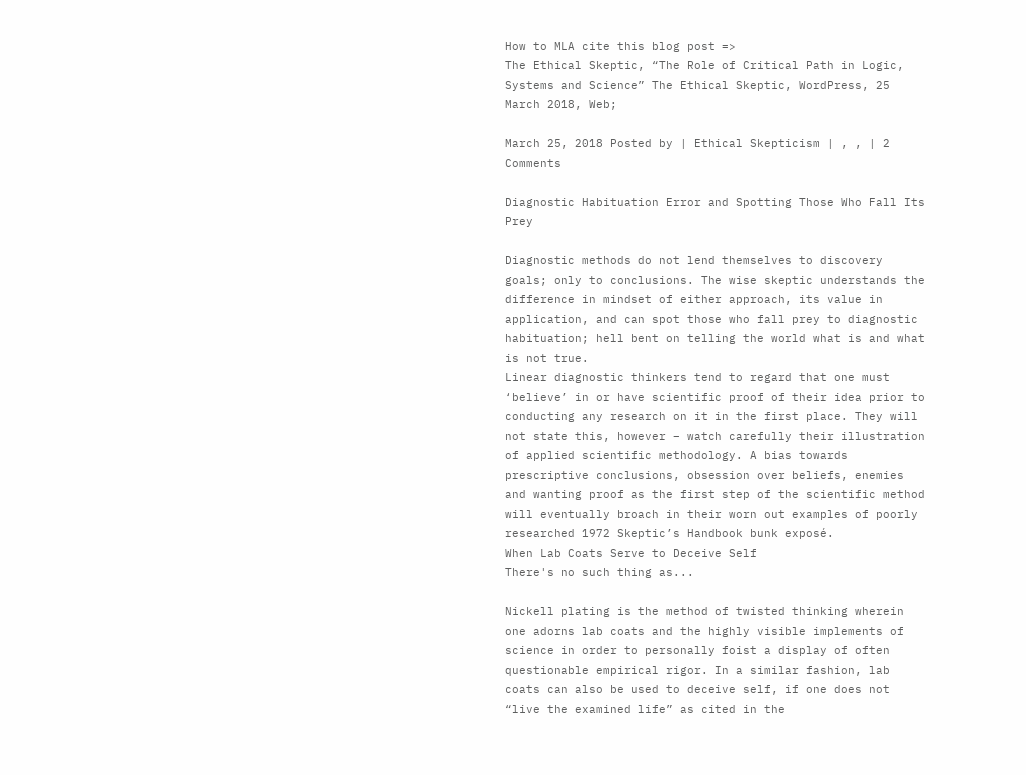How to MLA cite this blog post =>
The Ethical Skeptic, “The Role of Critical Path in Logic, Systems and Science” The Ethical Skeptic, WordPress, 25 March 2018, Web;

March 25, 2018 Posted by | Ethical Skepticism | , , | 2 Comments

Diagnostic Habituation Error and Spotting Those Who Fall Its Prey

Diagnostic methods do not lend themselves to discovery goals; only to conclusions. The wise skeptic understands the difference in mindset of either approach, its value in application, and can spot those who fall prey to diagnostic habituation; hell bent on telling the world what is and what is not true.
Linear diagnostic thinkers tend to regard that one must ‘believe’ in or have scientific proof of their idea prior to conducting any research on it in the first place. They will not state this, however – watch carefully their illustration of applied scientific methodology. A bias towards prescriptive conclusions, obsession over beliefs, enemies and wanting proof as the first step of the scientific method will eventually broach in their worn out examples of poorly researched 1972 Skeptic’s Handbook bunk exposé.
When Lab Coats Serve to Deceive Self
There's no such thing as...

Nickell plating is the method of twisted thinking wherein one adorns lab coats and the highly visible implements of science in order to personally foist a display of often questionable empirical rigor. In a similar fashion, lab coats can also be used to deceive self, if one does not “live the examined life” as cited in the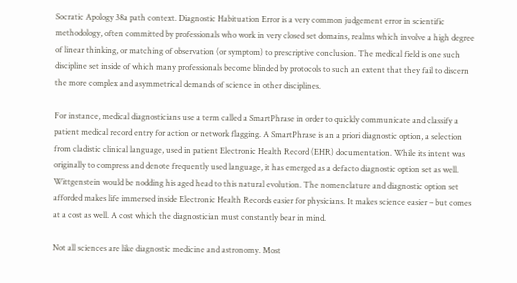Socratic Apology 38a path context. Diagnostic Habituation Error is a very common judgement error in scientific methodology, often committed by professionals who work in very closed set domains, realms which involve a high degree of linear thinking, or matching of observation (or symptom) to prescriptive conclusion. The medical field is one such discipline set inside of which many professionals become blinded by protocols to such an extent that they fail to discern the more complex and asymmetrical demands of science in other disciplines.

For instance, medical diagnosticians use a term called a SmartPhrase in order to quickly communicate and classify a patient medical record entry for action or network flagging. A SmartPhrase is an a priori diagnostic option, a selection from cladistic clinical language, used in patient Electronic Health Record (EHR) documentation. While its intent was originally to compress and denote frequently used language, it has emerged as a defacto diagnostic option set as well. Wittgenstein would be nodding his aged head to this natural evolution. The nomenclature and diagnostic option set afforded makes life immersed inside Electronic Health Records easier for physicians. It makes science easier – but comes at a cost as well. A cost which the diagnostician must constantly bear in mind.

Not all sciences are like diagnostic medicine and astronomy. Most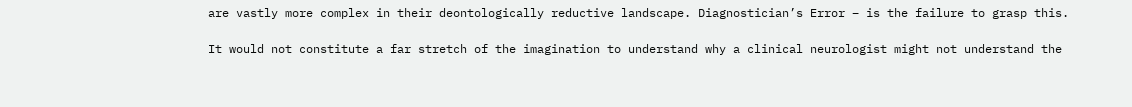are vastly more complex in their deontologically reductive landscape. Diagnostician’s Error – is the failure to grasp this.

It would not constitute a far stretch of the imagination to understand why a clinical neurologist might not understand the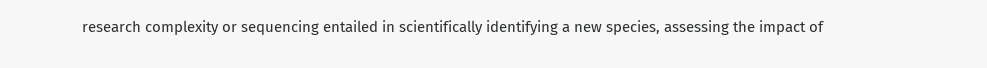research complexity or sequencing entailed in scientifically identifying a new species, assessing the impact of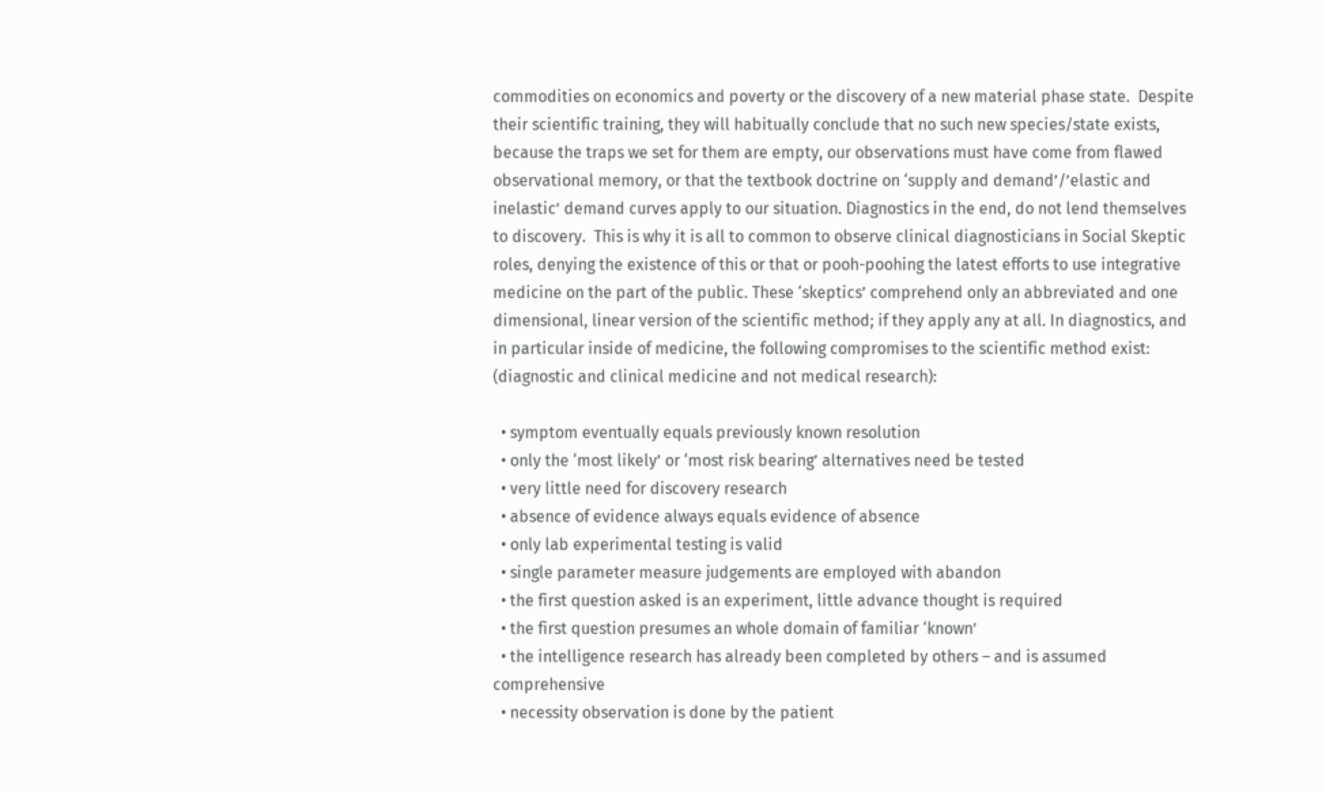commodities on economics and poverty or the discovery of a new material phase state.  Despite their scientific training, they will habitually conclude that no such new species/state exists, because the traps we set for them are empty, our observations must have come from flawed observational memory, or that the textbook doctrine on ‘supply and demand’/’elastic and inelastic’ demand curves apply to our situation. Diagnostics in the end, do not lend themselves to discovery.  This is why it is all to common to observe clinical diagnosticians in Social Skeptic roles, denying the existence of this or that or pooh-poohing the latest efforts to use integrative medicine on the part of the public. These ‘skeptics’ comprehend only an abbreviated and one dimensional, linear version of the scientific method; if they apply any at all. In diagnostics, and in particular inside of medicine, the following compromises to the scientific method exist: (diagnostic and clinical medicine and not medical research):

  • symptom eventually equals previously known resolution
  • only the ‘most likely’ or ‘most risk bearing’ alternatives need be tested
  • very little need for discovery research
  • absence of evidence always equals evidence of absence
  • only lab experimental testing is valid
  • single parameter measure judgements are employed with abandon
  • the first question asked is an experiment, little advance thought is required
  • the first question presumes an whole domain of familiar ‘known’
  • the intelligence research has already been completed by others – and is assumed comprehensive
  • necessity observation is done by the patient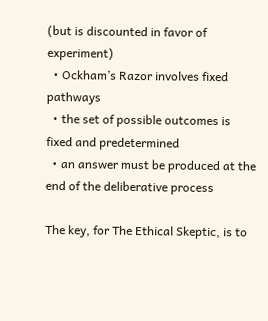(but is discounted in favor of experiment)
  • Ockham’s Razor involves fixed pathways
  • the set of possible outcomes is fixed and predetermined
  • an answer must be produced at the end of the deliberative process

The key, for The Ethical Skeptic, is to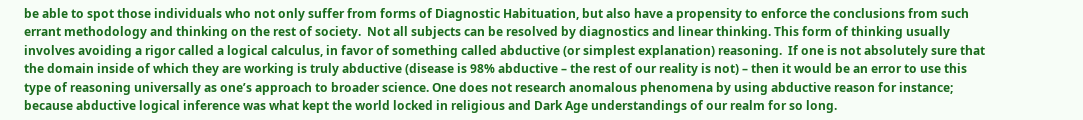be able to spot those individuals who not only suffer from forms of Diagnostic Habituation, but also have a propensity to enforce the conclusions from such errant methodology and thinking on the rest of society.  Not all subjects can be resolved by diagnostics and linear thinking. This form of thinking usually involves avoiding a rigor called a logical calculus, in favor of something called abductive (or simplest explanation) reasoning.  If one is not absolutely sure that the domain inside of which they are working is truly abductive (disease is 98% abductive – the rest of our reality is not) – then it would be an error to use this type of reasoning universally as one’s approach to broader science. One does not research anomalous phenomena by using abductive reason for instance; because abductive logical inference was what kept the world locked in religious and Dark Age understandings of our realm for so long.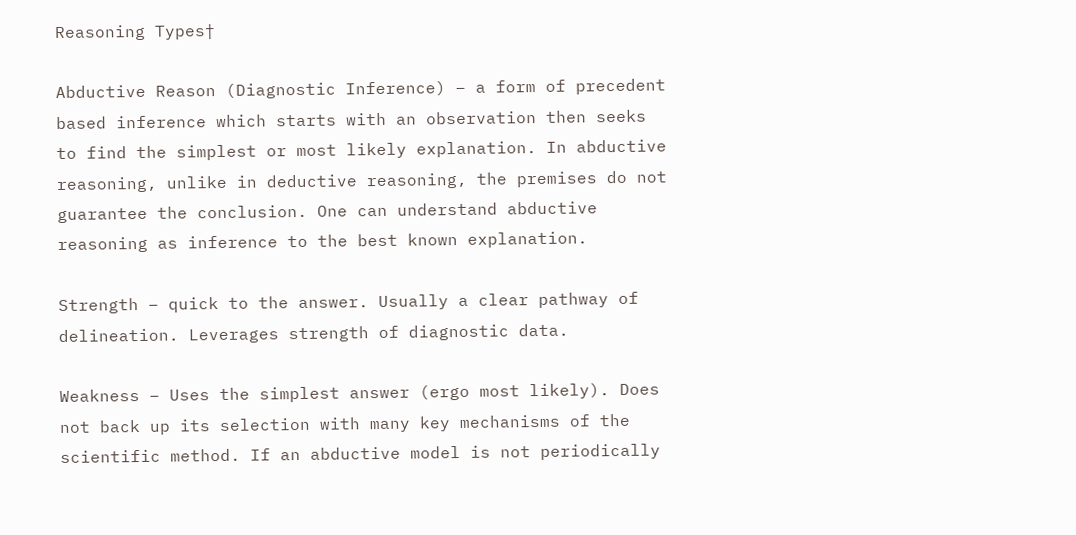Reasoning Types†

Abductive Reason (Diagnostic Inference) – a form of precedent based inference which starts with an observation then seeks to find the simplest or most likely explanation. In abductive reasoning, unlike in deductive reasoning, the premises do not guarantee the conclusion. One can understand abductive reasoning as inference to the best known explanation.

Strength – quick to the answer. Usually a clear pathway of delineation. Leverages strength of diagnostic data.

Weakness – Uses the simplest answer (ergo most likely). Does not back up its selection with many key mechanisms of the scientific method. If an abductive model is not periodically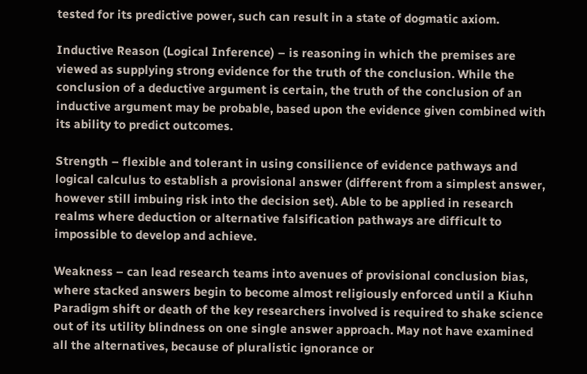tested for its predictive power, such can result in a state of dogmatic axiom.

Inductive Reason (Logical Inference) – is reasoning in which the premises are viewed as supplying strong evidence for the truth of the conclusion. While the conclusion of a deductive argument is certain, the truth of the conclusion of an inductive argument may be probable, based upon the evidence given combined with its ability to predict outcomes.

Strength – flexible and tolerant in using consilience of evidence pathways and logical calculus to establish a provisional answer (different from a simplest answer, however still imbuing risk into the decision set). Able to be applied in research realms where deduction or alternative falsification pathways are difficult to impossible to develop and achieve.

Weakness – can lead research teams into avenues of provisional conclusion bias, where stacked answers begin to become almost religiously enforced until a Kiuhn Paradigm shift or death of the key researchers involved is required to shake science out of its utility blindness on one single answer approach. May not have examined all the alternatives, because of pluralistic ignorance or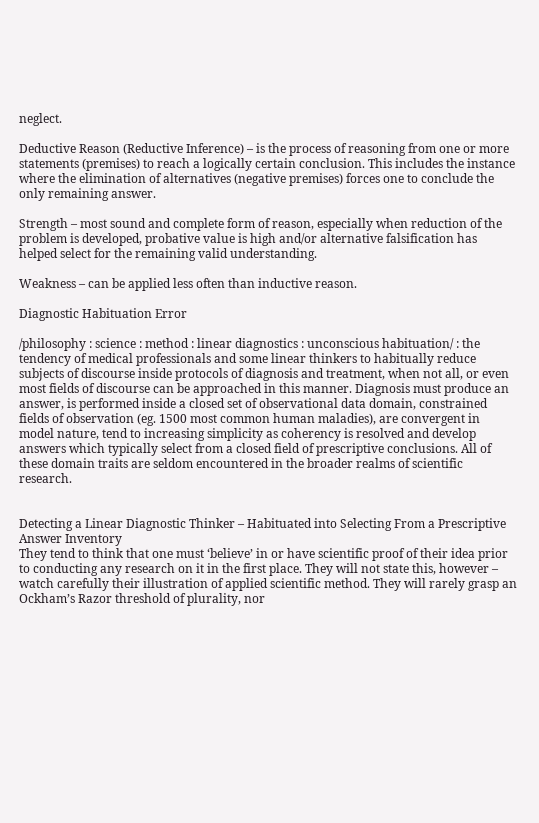neglect.

Deductive Reason (Reductive Inference) – is the process of reasoning from one or more statements (premises) to reach a logically certain conclusion. This includes the instance where the elimination of alternatives (negative premises) forces one to conclude the only remaining answer.

Strength – most sound and complete form of reason, especially when reduction of the problem is developed, probative value is high and/or alternative falsification has helped select for the remaining valid understanding.

Weakness – can be applied less often than inductive reason.

Diagnostic Habituation Error

/philosophy : science : method : linear diagnostics : unconscious habituation/ : the tendency of medical professionals and some linear thinkers to habitually reduce subjects of discourse inside protocols of diagnosis and treatment, when not all, or even most fields of discourse can be approached in this manner. Diagnosis must produce an answer, is performed inside a closed set of observational data domain, constrained fields of observation (eg. 1500 most common human maladies), are convergent in model nature, tend to increasing simplicity as coherency is resolved and develop answers which typically select from a closed field of prescriptive conclusions. All of these domain traits are seldom encountered in the broader realms of scientific research.


Detecting a Linear Diagnostic Thinker – Habituated into Selecting From a Prescriptive Answer Inventory
They tend to think that one must ‘believe’ in or have scientific proof of their idea prior to conducting any research on it in the first place. They will not state this, however – watch carefully their illustration of applied scientific method. They will rarely grasp an Ockham’s Razor threshold of plurality, nor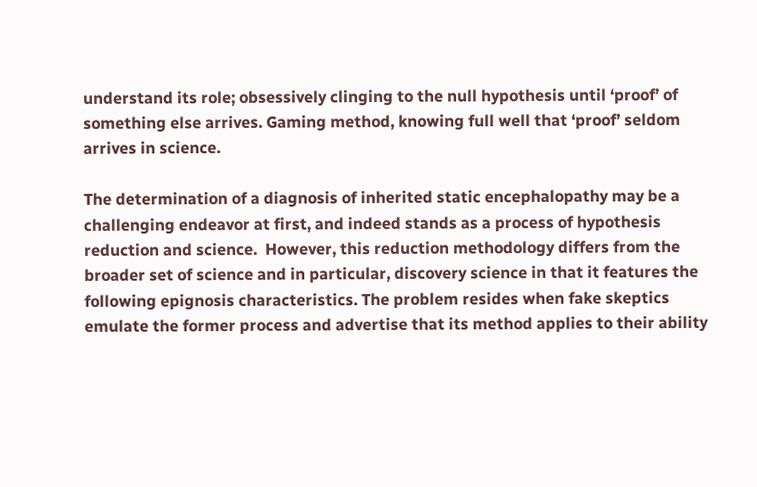understand its role; obsessively clinging to the null hypothesis until ‘proof’ of something else arrives. Gaming method, knowing full well that ‘proof’ seldom arrives in science.

The determination of a diagnosis of inherited static encephalopathy may be a challenging endeavor at first, and indeed stands as a process of hypothesis reduction and science.  However, this reduction methodology differs from the broader set of science and in particular, discovery science in that it features the following epignosis characteristics. The problem resides when fake skeptics emulate the former process and advertise that its method applies to their ability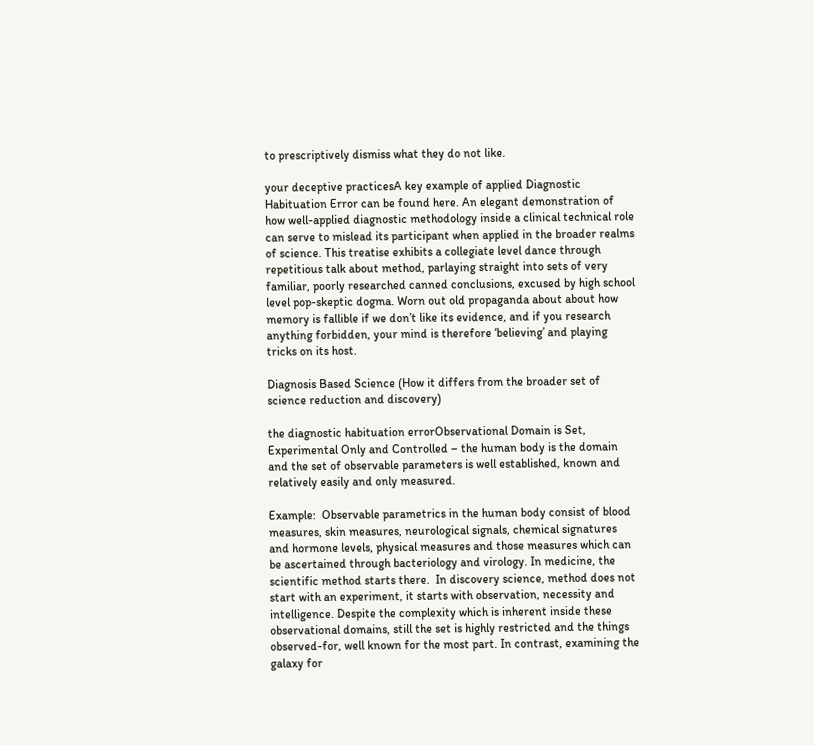to prescriptively dismiss what they do not like.

your deceptive practicesA key example of applied Diagnostic Habituation Error can be found here. An elegant demonstration of how well-applied diagnostic methodology inside a clinical technical role can serve to mislead its participant when applied in the broader realms of science. This treatise exhibits a collegiate level dance through repetitious talk about method, parlaying straight into sets of very familiar, poorly researched canned conclusions, excused by high school level pop-skeptic dogma. Worn out old propaganda about about how memory is fallible if we don’t like its evidence, and if you research anything forbidden, your mind is therefore ‘believing’ and playing tricks on its host.

Diagnosis Based Science (How it differs from the broader set of science reduction and discovery)

the diagnostic habituation errorObservational Domain is Set, Experimental Only and Controlled – the human body is the domain and the set of observable parameters is well established, known and relatively easily and only measured.

Example:  Observable parametrics in the human body consist of blood measures, skin measures, neurological signals, chemical signatures and hormone levels, physical measures and those measures which can be ascertained through bacteriology and virology. In medicine, the scientific method starts there.  In discovery science, method does not start with an experiment, it starts with observation, necessity and intelligence. Despite the complexity which is inherent inside these observational domains, still the set is highly restricted and the things observed-for, well known for the most part. In contrast, examining the galaxy for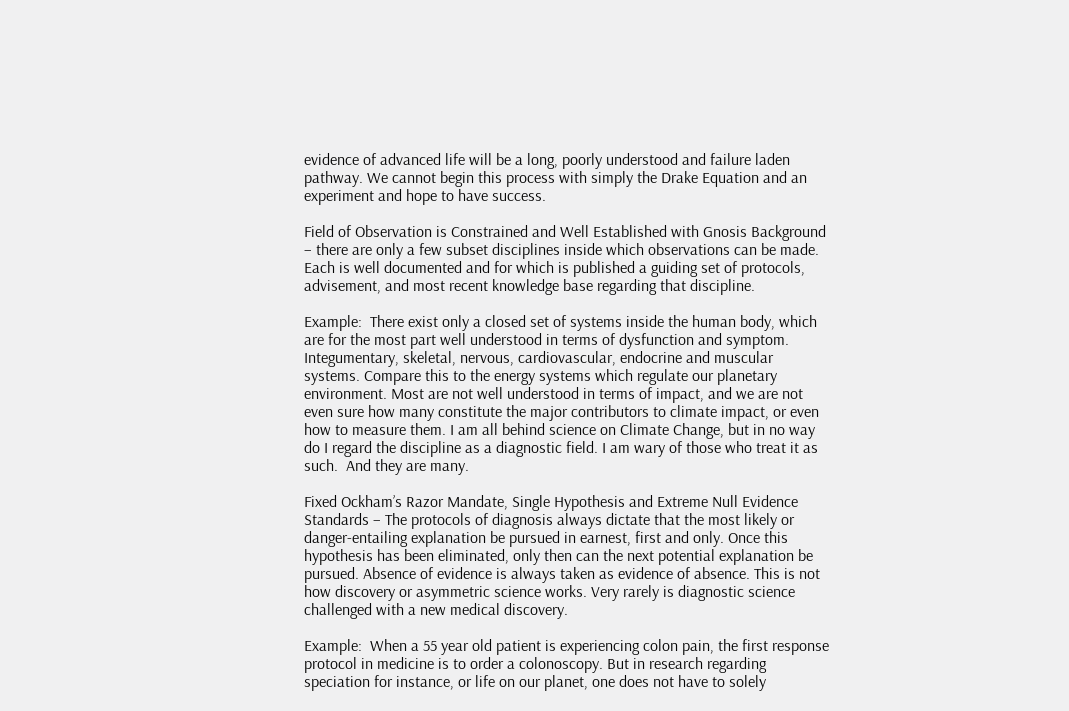evidence of advanced life will be a long, poorly understood and failure laden pathway. We cannot begin this process with simply the Drake Equation and an experiment and hope to have success.

Field of Observation is Constrained and Well Established with Gnosis Background – there are only a few subset disciplines inside which observations can be made. Each is well documented and for which is published a guiding set of protocols, advisement, and most recent knowledge base regarding that discipline.

Example:  There exist only a closed set of systems inside the human body, which are for the most part well understood in terms of dysfunction and symptom. Integumentary, skeletal, nervous, cardiovascular, endocrine and muscular systems. Compare this to the energy systems which regulate our planetary environment. Most are not well understood in terms of impact, and we are not even sure how many constitute the major contributors to climate impact, or even how to measure them. I am all behind science on Climate Change, but in no way do I regard the discipline as a diagnostic field. I am wary of those who treat it as such.  And they are many.

Fixed Ockham’s Razor Mandate, Single Hypothesis and Extreme Null Evidence Standards – The protocols of diagnosis always dictate that the most likely or danger-entailing explanation be pursued in earnest, first and only. Once this hypothesis has been eliminated, only then can the next potential explanation be pursued. Absence of evidence is always taken as evidence of absence. This is not how discovery or asymmetric science works. Very rarely is diagnostic science challenged with a new medical discovery.

Example:  When a 55 year old patient is experiencing colon pain, the first response protocol in medicine is to order a colonoscopy. But in research regarding speciation for instance, or life on our planet, one does not have to solely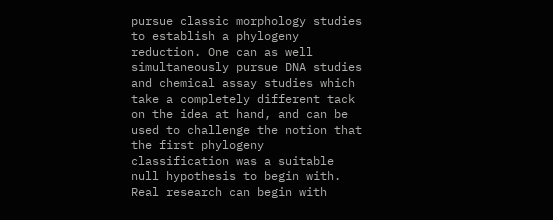pursue classic morphology studies to establish a phylogeny reduction. One can as well simultaneously pursue DNA studies and chemical assay studies which take a completely different tack on the idea at hand, and can be used to challenge the notion that the first phylogeny classification was a suitable null hypothesis to begin with. Real research can begin with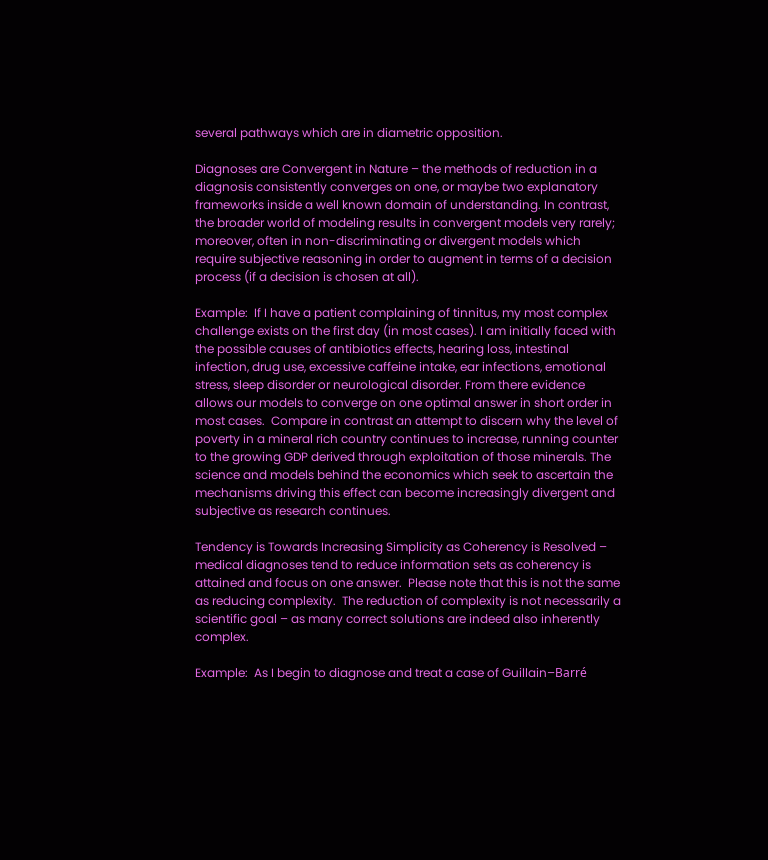several pathways which are in diametric opposition.

Diagnoses are Convergent in Nature – the methods of reduction in a diagnosis consistently converges on one, or maybe two explanatory frameworks inside a well known domain of understanding. In contrast, the broader world of modeling results in convergent models very rarely; moreover, often in non-discriminating or divergent models which require subjective reasoning in order to augment in terms of a decision process (if a decision is chosen at all).

Example:  If I have a patient complaining of tinnitus, my most complex challenge exists on the first day (in most cases). I am initially faced with the possible causes of antibiotics effects, hearing loss, intestinal infection, drug use, excessive caffeine intake, ear infections, emotional stress, sleep disorder or neurological disorder. From there evidence allows our models to converge on one optimal answer in short order in most cases.  Compare in contrast an attempt to discern why the level of poverty in a mineral rich country continues to increase, running counter to the growing GDP derived through exploitation of those minerals. The science and models behind the economics which seek to ascertain the mechanisms driving this effect can become increasingly divergent and subjective as research continues.

Tendency is Towards Increasing Simplicity as Coherency is Resolved – medical diagnoses tend to reduce information sets as coherency is attained and focus on one answer.  Please note that this is not the same as reducing complexity.  The reduction of complexity is not necessarily a scientific goal – as many correct solutions are indeed also inherently complex.

Example:  As I begin to diagnose and treat a case of Guillain–Barré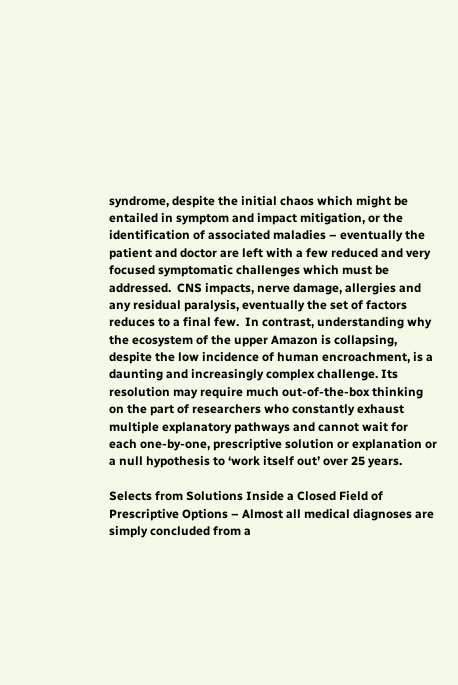syndrome, despite the initial chaos which might be entailed in symptom and impact mitigation, or the identification of associated maladies – eventually the patient and doctor are left with a few reduced and very focused symptomatic challenges which must be addressed.  CNS impacts, nerve damage, allergies and any residual paralysis, eventually the set of factors reduces to a final few.  In contrast, understanding why the ecosystem of the upper Amazon is collapsing, despite the low incidence of human encroachment, is a daunting and increasingly complex challenge. Its resolution may require much out-of-the-box thinking on the part of researchers who constantly exhaust multiple explanatory pathways and cannot wait for each one-by-one, prescriptive solution or explanation or a null hypothesis to ‘work itself out’ over 25 years.

Selects from Solutions Inside a Closed Field of Prescriptive Options – Almost all medical diagnoses are simply concluded from a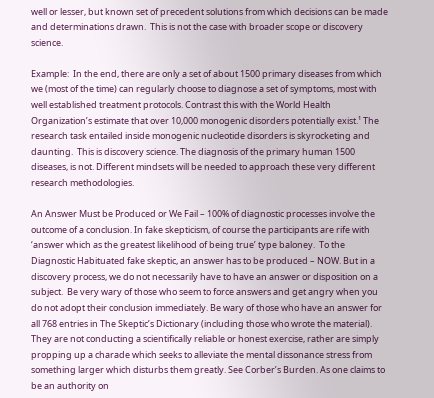well or lesser, but known set of precedent solutions from which decisions can be made and determinations drawn.  This is not the case with broader scope or discovery science.

Example:  In the end, there are only a set of about 1500 primary diseases from which we (most of the time) can regularly choose to diagnose a set of symptoms, most with well established treatment protocols. Contrast this with the World Health Organization’s estimate that over 10,000 monogenic disorders potentially exist.¹ The research task entailed inside monogenic nucleotide disorders is skyrocketing and daunting.  This is discovery science. The diagnosis of the primary human 1500 diseases, is not. Different mindsets will be needed to approach these very different research methodologies.

An Answer Must be Produced or We Fail – 100% of diagnostic processes involve the outcome of a conclusion. In fake skepticism, of course the participants are rife with ‘answer which as the greatest likelihood of being true’ type baloney.  To the Diagnostic Habituated fake skeptic, an answer has to be produced – NOW. But in a discovery process, we do not necessarily have to have an answer or disposition on a subject.  Be very wary of those who seem to force answers and get angry when you do not adopt their conclusion immediately. Be wary of those who have an answer for all 768 entries in The Skeptic’s Dictionary (including those who wrote the material). They are not conducting a scientifically reliable or honest exercise, rather are simply propping up a charade which seeks to alleviate the mental dissonance stress from something larger which disturbs them greatly. See Corber’s Burden. As one claims to be an authority on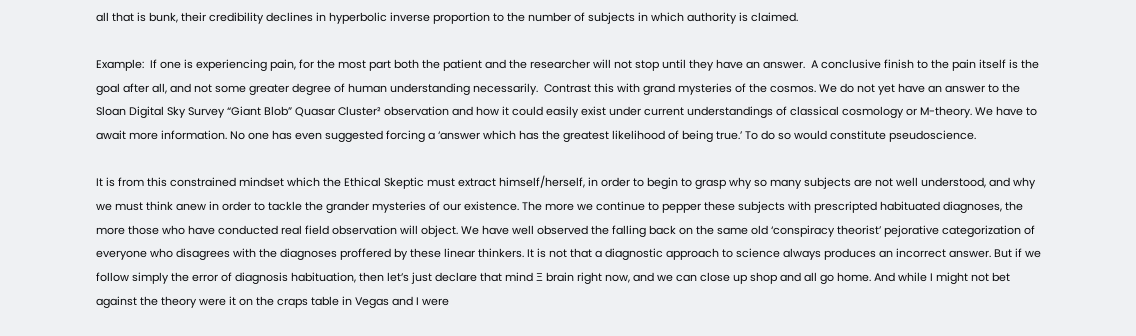all that is bunk, their credibility declines in hyperbolic inverse proportion to the number of subjects in which authority is claimed.

Example:  If one is experiencing pain, for the most part both the patient and the researcher will not stop until they have an answer.  A conclusive finish to the pain itself is the goal after all, and not some greater degree of human understanding necessarily.  Contrast this with grand mysteries of the cosmos. We do not yet have an answer to the Sloan Digital Sky Survey “Giant Blob” Quasar Cluster² observation and how it could easily exist under current understandings of classical cosmology or M-theory. We have to await more information. No one has even suggested forcing a ‘answer which has the greatest likelihood of being true.’ To do so would constitute pseudoscience.

It is from this constrained mindset which the Ethical Skeptic must extract himself/herself, in order to begin to grasp why so many subjects are not well understood, and why we must think anew in order to tackle the grander mysteries of our existence. The more we continue to pepper these subjects with prescripted habituated diagnoses, the more those who have conducted real field observation will object. We have well observed the falling back on the same old ‘conspiracy theorist’ pejorative categorization of everyone who disagrees with the diagnoses proffered by these linear thinkers. It is not that a diagnostic approach to science always produces an incorrect answer. But if we follow simply the error of diagnosis habituation, then let’s just declare that mind Ξ brain right now, and we can close up shop and all go home. And while I might not bet against the theory were it on the craps table in Vegas and I were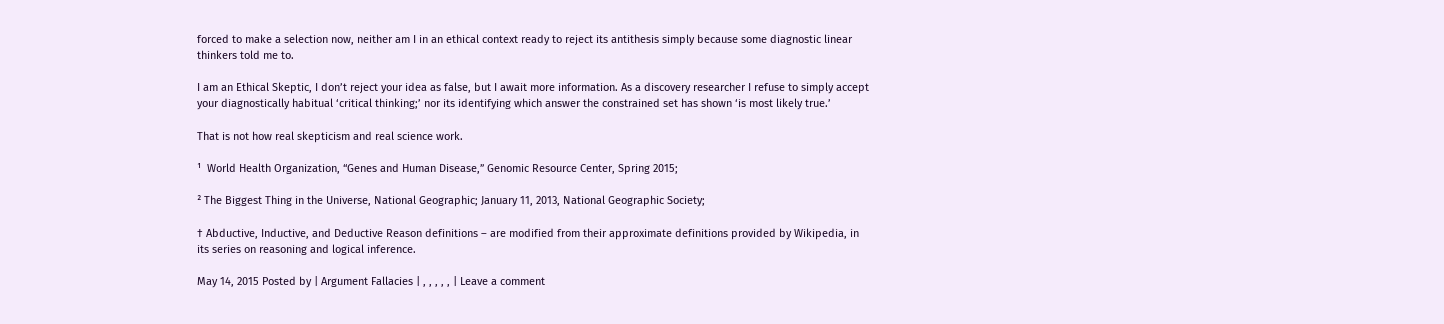forced to make a selection now, neither am I in an ethical context ready to reject its antithesis simply because some diagnostic linear thinkers told me to.

I am an Ethical Skeptic, I don’t reject your idea as false, but I await more information. As a discovery researcher I refuse to simply accept your diagnostically habitual ‘critical thinking;’ nor its identifying which answer the constrained set has shown ‘is most likely true.’

That is not how real skepticism and real science work.

¹  World Health Organization, “Genes and Human Disease,” Genomic Resource Center, Spring 2015;

² The Biggest Thing in the Universe, National Geographic; January 11, 2013, National Geographic Society;

† Abductive, Inductive, and Deductive Reason definitions – are modified from their approximate definitions provided by Wikipedia, in its series on reasoning and logical inference.

May 14, 2015 Posted by | Argument Fallacies | , , , , , | Leave a comment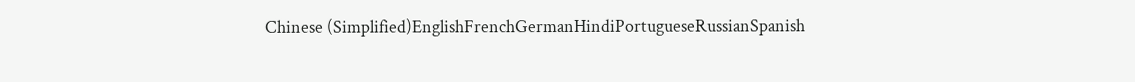Chinese (Simplified)EnglishFrenchGermanHindiPortugueseRussianSpanish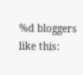%d bloggers like this: